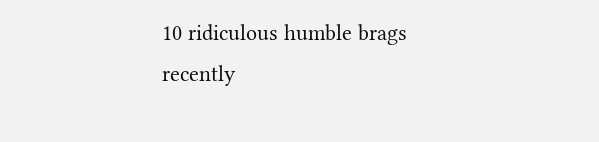10 ridiculous humble brags recently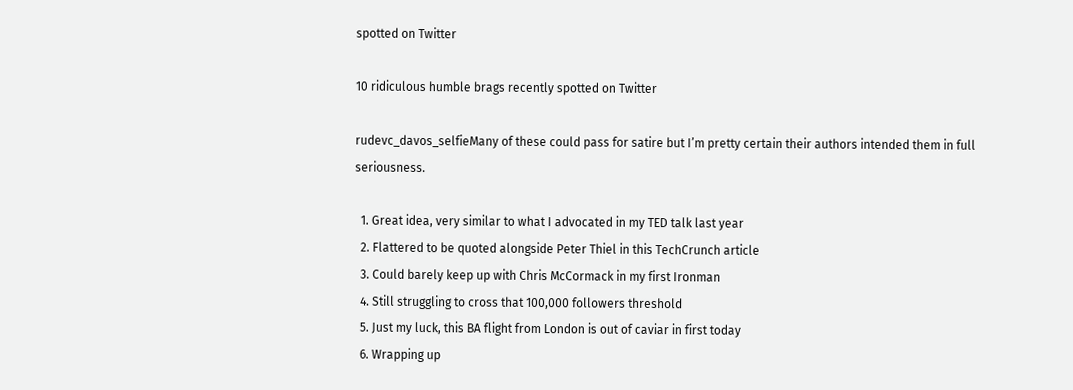spotted on Twitter

10 ridiculous humble brags recently spotted on Twitter

rudevc_davos_selfieMany of these could pass for satire but I’m pretty certain their authors intended them in full seriousness.

  1. Great idea, very similar to what I advocated in my TED talk last year
  2. Flattered to be quoted alongside Peter Thiel in this TechCrunch article
  3. Could barely keep up with Chris McCormack in my first Ironman
  4. Still struggling to cross that 100,000 followers threshold
  5. Just my luck, this BA flight from London is out of caviar in first today
  6. Wrapping up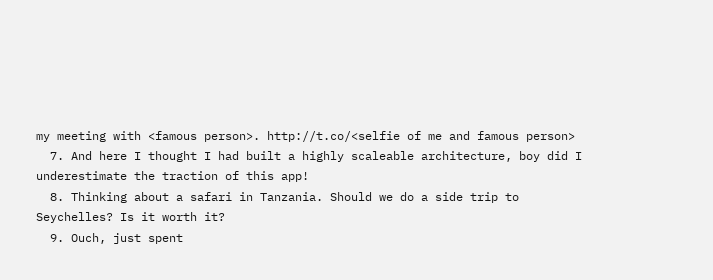my meeting with <famous person>. http://t.co/<selfie of me and famous person>
  7. And here I thought I had built a highly scaleable architecture, boy did I underestimate the traction of this app!
  8. Thinking about a safari in Tanzania. Should we do a side trip to Seychelles? Is it worth it?
  9. Ouch, just spent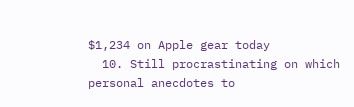$1,234 on Apple gear today
  10. Still procrastinating on which personal anecdotes to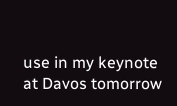use in my keynote at Davos tomorrow